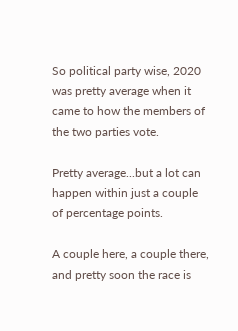So political party wise, 2020 was pretty average when it came to how the members of the two parties vote.

Pretty average...but a lot can happen within just a couple of percentage points.

A couple here, a couple there, and pretty soon the race is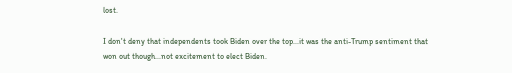lost.

I don't deny that independents took Biden over the top...it was the anti-Trump sentiment that won out though...not excitement to elect Biden.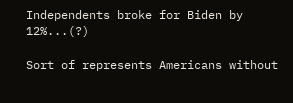Independents broke for Biden by 12%...(?)

Sort of represents Americans without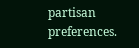partisan preferences.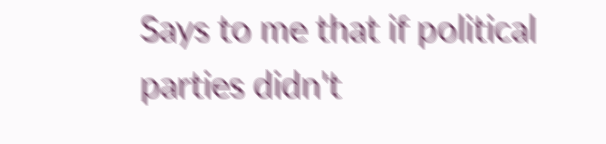Says to me that if political parties didn't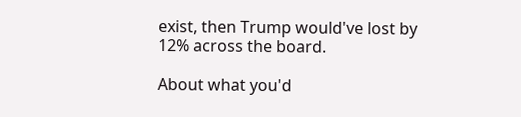exist, then Trump would've lost by 12% across the board.

About what you'd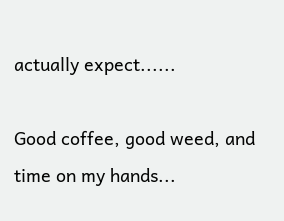actually expect......

Good coffee, good weed, and time on my hands...